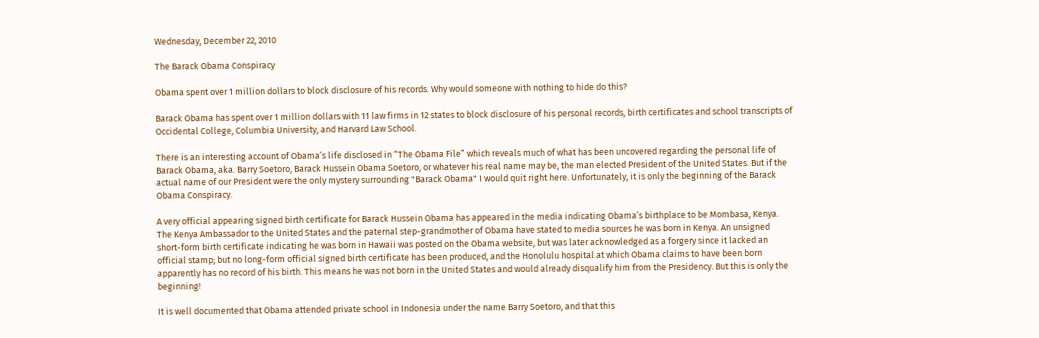Wednesday, December 22, 2010

The Barack Obama Conspiracy

Obama spent over 1 million dollars to block disclosure of his records. Why would someone with nothing to hide do this?

Barack Obama has spent over 1 million dollars with 11 law firms in 12 states to block disclosure of his personal records, birth certificates and school transcripts of Occidental College, Columbia University, and Harvard Law School.

There is an interesting account of Obama’s life disclosed in “The Obama File” which reveals much of what has been uncovered regarding the personal life of Barack Obama, aka. Barry Soetoro, Barack Hussein Obama Soetoro, or whatever his real name may be, the man elected President of the United States. But if the actual name of our President were the only mystery surrounding "Barack Obama" I would quit right here. Unfortunately, it is only the beginning of the Barack Obama Conspiracy.

A very official appearing signed birth certificate for Barack Hussein Obama has appeared in the media indicating Obama’s birthplace to be Mombasa, Kenya. The Kenya Ambassador to the United States and the paternal step-grandmother of Obama have stated to media sources he was born in Kenya. An unsigned short-form birth certificate indicating he was born in Hawaii was posted on the Obama website, but was later acknowledged as a forgery since it lacked an official stamp; but no long-form official signed birth certificate has been produced, and the Honolulu hospital at which Obama claims to have been born apparently has no record of his birth. This means he was not born in the United States and would already disqualify him from the Presidency. But this is only the beginning!

It is well documented that Obama attended private school in Indonesia under the name Barry Soetoro, and that this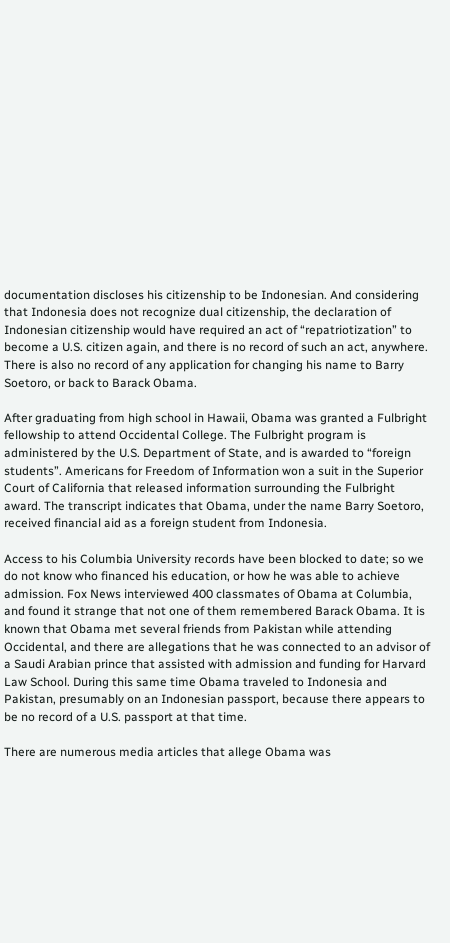documentation discloses his citizenship to be Indonesian. And considering that Indonesia does not recognize dual citizenship, the declaration of Indonesian citizenship would have required an act of “repatriotization” to become a U.S. citizen again, and there is no record of such an act, anywhere. There is also no record of any application for changing his name to Barry Soetoro, or back to Barack Obama.

After graduating from high school in Hawaii, Obama was granted a Fulbright fellowship to attend Occidental College. The Fulbright program is administered by the U.S. Department of State, and is awarded to “foreign students”. Americans for Freedom of Information won a suit in the Superior Court of California that released information surrounding the Fulbright award. The transcript indicates that Obama, under the name Barry Soetoro, received financial aid as a foreign student from Indonesia.

Access to his Columbia University records have been blocked to date; so we do not know who financed his education, or how he was able to achieve admission. Fox News interviewed 400 classmates of Obama at Columbia, and found it strange that not one of them remembered Barack Obama. It is known that Obama met several friends from Pakistan while attending Occidental, and there are allegations that he was connected to an advisor of a Saudi Arabian prince that assisted with admission and funding for Harvard Law School. During this same time Obama traveled to Indonesia and Pakistan, presumably on an Indonesian passport, because there appears to be no record of a U.S. passport at that time.

There are numerous media articles that allege Obama was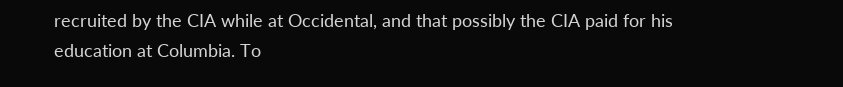recruited by the CIA while at Occidental, and that possibly the CIA paid for his education at Columbia. To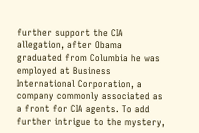further support the CIA allegation, after Obama graduated from Columbia he was employed at Business International Corporation, a company commonly associated as a front for CIA agents. To add further intrigue to the mystery,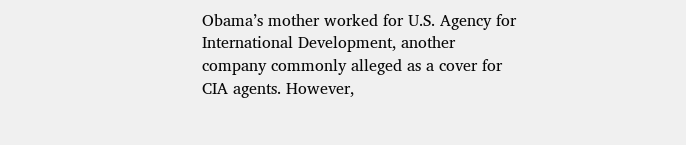Obama’s mother worked for U.S. Agency for International Development, another company commonly alleged as a cover for CIA agents. However,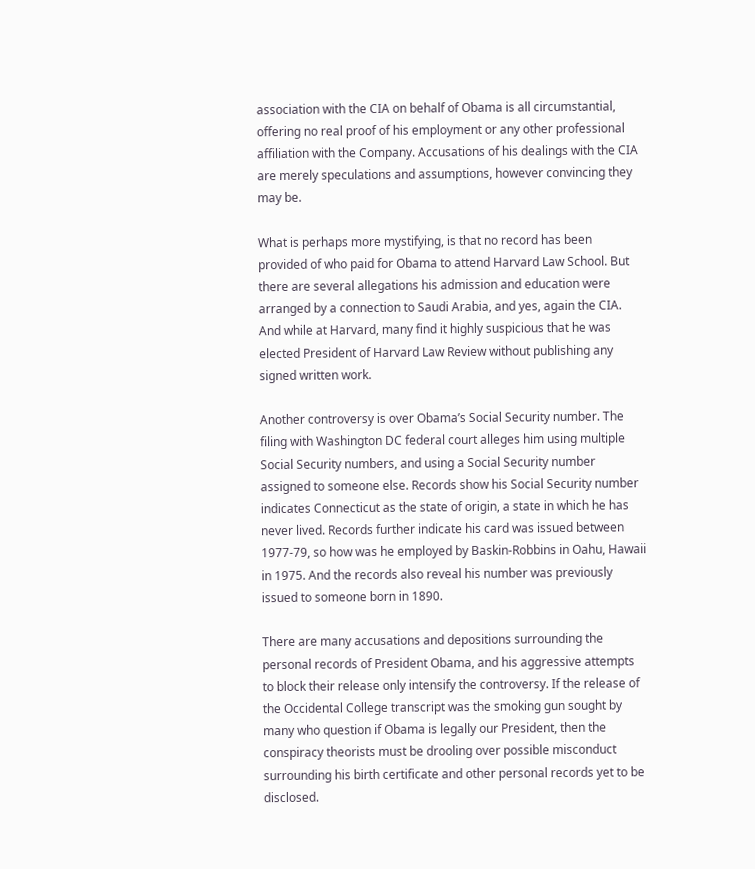association with the CIA on behalf of Obama is all circumstantial, offering no real proof of his employment or any other professional affiliation with the Company. Accusations of his dealings with the CIA are merely speculations and assumptions, however convincing they may be.

What is perhaps more mystifying, is that no record has been provided of who paid for Obama to attend Harvard Law School. But there are several allegations his admission and education were arranged by a connection to Saudi Arabia, and yes, again the CIA. And while at Harvard, many find it highly suspicious that he was elected President of Harvard Law Review without publishing any signed written work.

Another controversy is over Obama’s Social Security number. The filing with Washington DC federal court alleges him using multiple Social Security numbers, and using a Social Security number assigned to someone else. Records show his Social Security number indicates Connecticut as the state of origin, a state in which he has never lived. Records further indicate his card was issued between 1977-79, so how was he employed by Baskin-Robbins in Oahu, Hawaii in 1975. And the records also reveal his number was previously issued to someone born in 1890.

There are many accusations and depositions surrounding the personal records of President Obama, and his aggressive attempts to block their release only intensify the controversy. If the release of the Occidental College transcript was the smoking gun sought by many who question if Obama is legally our President, then the conspiracy theorists must be drooling over possible misconduct surrounding his birth certificate and other personal records yet to be disclosed.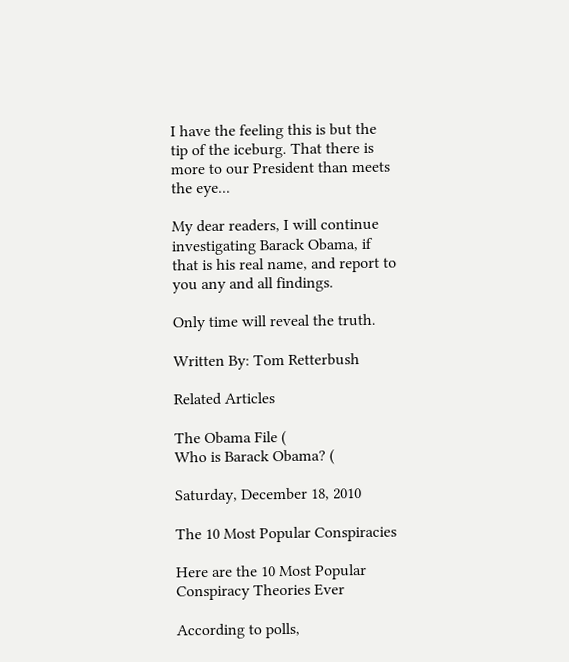I have the feeling this is but the tip of the iceburg. That there is more to our President than meets the eye...

My dear readers, I will continue investigating Barack Obama, if that is his real name, and report to you any and all findings.

Only time will reveal the truth.

Written By: Tom Retterbush

Related Articles

The Obama File (
Who is Barack Obama? (

Saturday, December 18, 2010

The 10 Most Popular Conspiracies

Here are the 10 Most Popular Conspiracy Theories Ever

According to polls,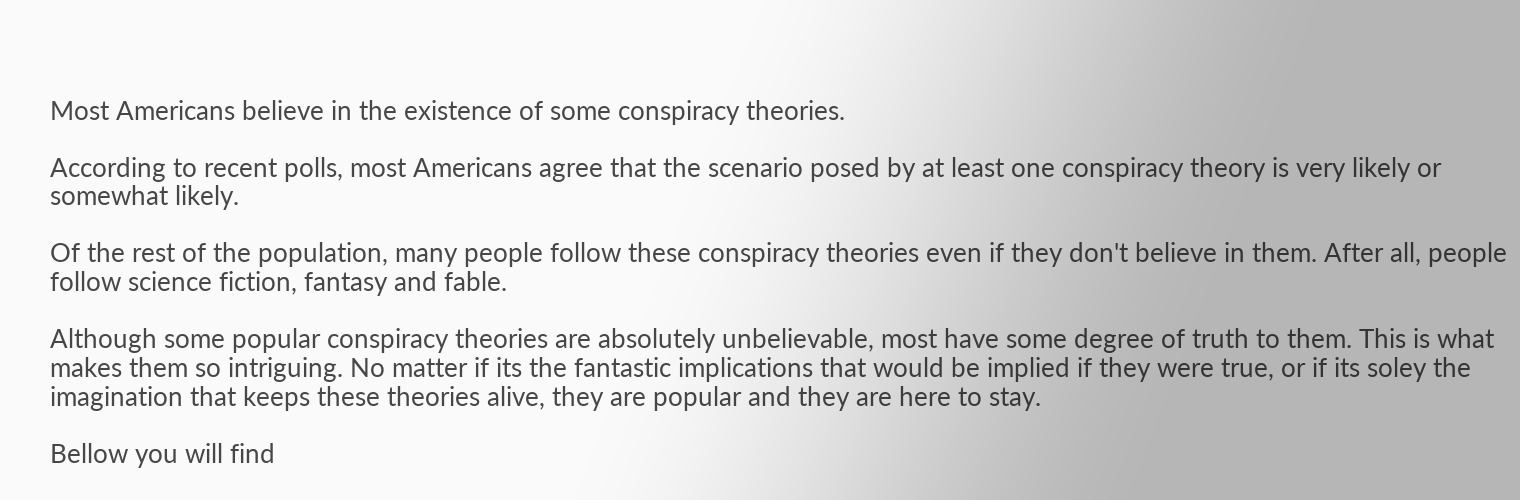Most Americans believe in the existence of some conspiracy theories.

According to recent polls, most Americans agree that the scenario posed by at least one conspiracy theory is very likely or somewhat likely.

Of the rest of the population, many people follow these conspiracy theories even if they don't believe in them. After all, people follow science fiction, fantasy and fable.

Although some popular conspiracy theories are absolutely unbelievable, most have some degree of truth to them. This is what makes them so intriguing. No matter if its the fantastic implications that would be implied if they were true, or if its soley the imagination that keeps these theories alive, they are popular and they are here to stay.

Bellow you will find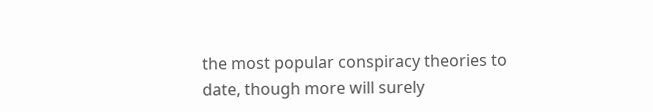the most popular conspiracy theories to date, though more will surely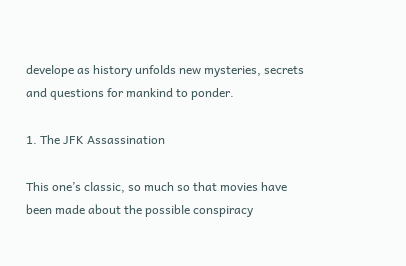develope as history unfolds new mysteries, secrets and questions for mankind to ponder.

1. The JFK Assassination

This one’s classic, so much so that movies have been made about the possible conspiracy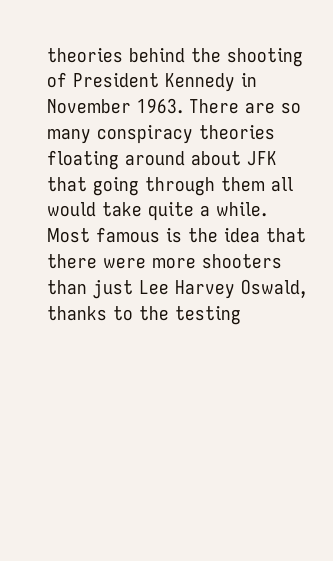theories behind the shooting of President Kennedy in November 1963. There are so many conspiracy theories floating around about JFK that going through them all would take quite a while. Most famous is the idea that there were more shooters than just Lee Harvey Oswald, thanks to the testing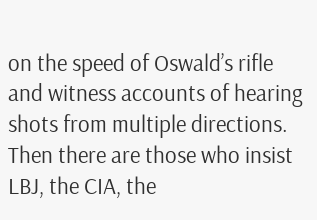on the speed of Oswald’s rifle and witness accounts of hearing shots from multiple directions. Then there are those who insist LBJ, the CIA, the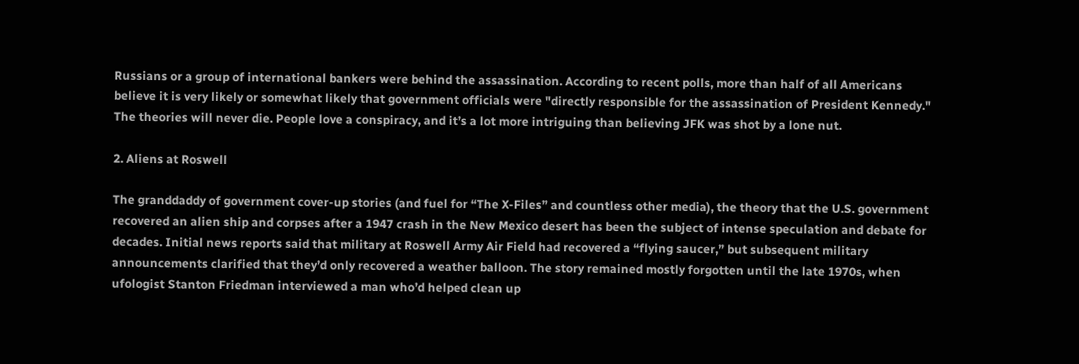Russians or a group of international bankers were behind the assassination. According to recent polls, more than half of all Americans believe it is very likely or somewhat likely that government officials were "directly responsible for the assassination of President Kennedy." The theories will never die. People love a conspiracy, and it’s a lot more intriguing than believing JFK was shot by a lone nut.

2. Aliens at Roswell

The granddaddy of government cover-up stories (and fuel for “The X-Files” and countless other media), the theory that the U.S. government recovered an alien ship and corpses after a 1947 crash in the New Mexico desert has been the subject of intense speculation and debate for decades. Initial news reports said that military at Roswell Army Air Field had recovered a “flying saucer,” but subsequent military announcements clarified that they’d only recovered a weather balloon. The story remained mostly forgotten until the late 1970s, when ufologist Stanton Friedman interviewed a man who’d helped clean up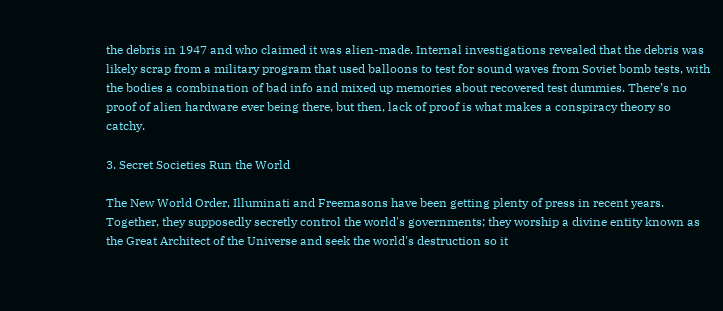the debris in 1947 and who claimed it was alien-made. Internal investigations revealed that the debris was likely scrap from a military program that used balloons to test for sound waves from Soviet bomb tests, with the bodies a combination of bad info and mixed up memories about recovered test dummies. There’s no proof of alien hardware ever being there, but then, lack of proof is what makes a conspiracy theory so catchy.

3. Secret Societies Run the World

The New World Order, Illuminati and Freemasons have been getting plenty of press in recent years. Together, they supposedly secretly control the world's governments; they worship a divine entity known as the Great Architect of the Universe and seek the world's destruction so it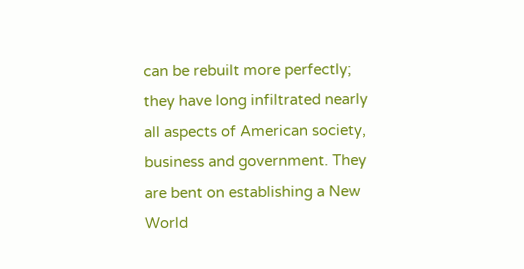can be rebuilt more perfectly; they have long infiltrated nearly all aspects of American society, business and government. They are bent on establishing a New World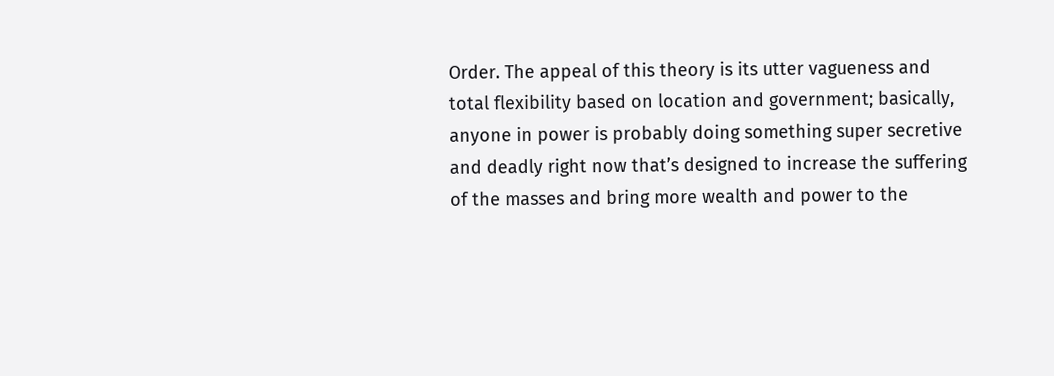Order. The appeal of this theory is its utter vagueness and total flexibility based on location and government; basically, anyone in power is probably doing something super secretive and deadly right now that’s designed to increase the suffering of the masses and bring more wealth and power to the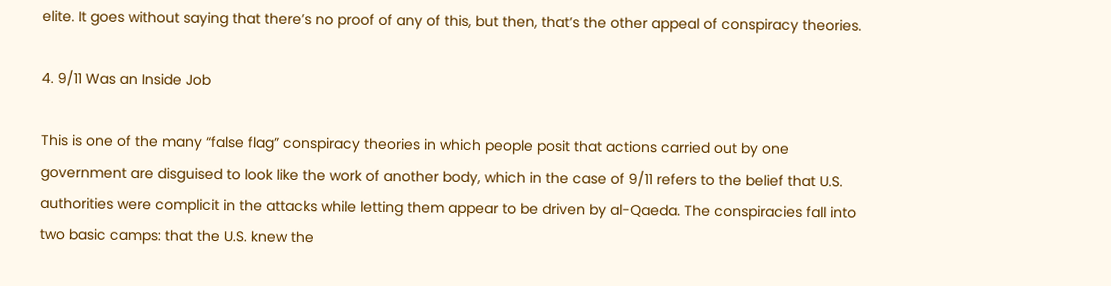elite. It goes without saying that there’s no proof of any of this, but then, that’s the other appeal of conspiracy theories.

4. 9/11 Was an Inside Job

This is one of the many “false flag” conspiracy theories in which people posit that actions carried out by one government are disguised to look like the work of another body, which in the case of 9/11 refers to the belief that U.S. authorities were complicit in the attacks while letting them appear to be driven by al-Qaeda. The conspiracies fall into two basic camps: that the U.S. knew the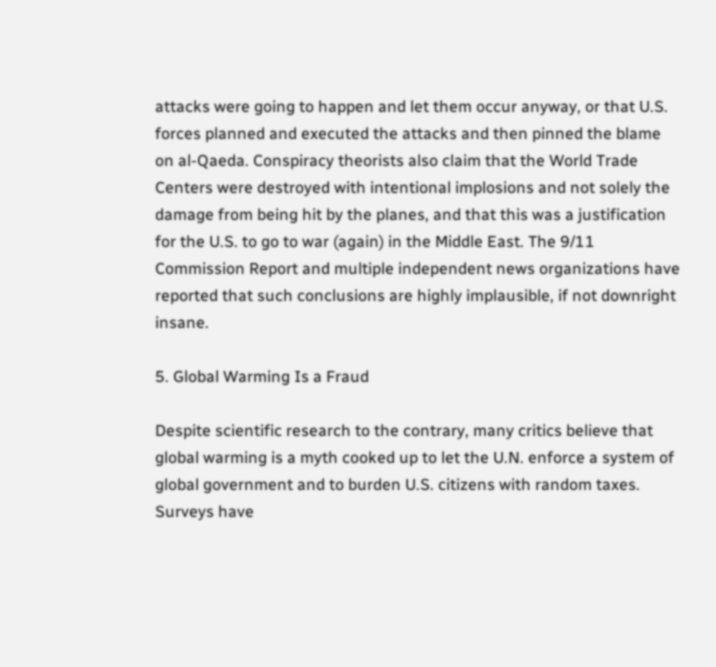attacks were going to happen and let them occur anyway, or that U.S. forces planned and executed the attacks and then pinned the blame on al-Qaeda. Conspiracy theorists also claim that the World Trade Centers were destroyed with intentional implosions and not solely the damage from being hit by the planes, and that this was a justification for the U.S. to go to war (again) in the Middle East. The 9/11 Commission Report and multiple independent news organizations have reported that such conclusions are highly implausible, if not downright insane.

5. Global Warming Is a Fraud

Despite scientific research to the contrary, many critics believe that global warming is a myth cooked up to let the U.N. enforce a system of global government and to burden U.S. citizens with random taxes. Surveys have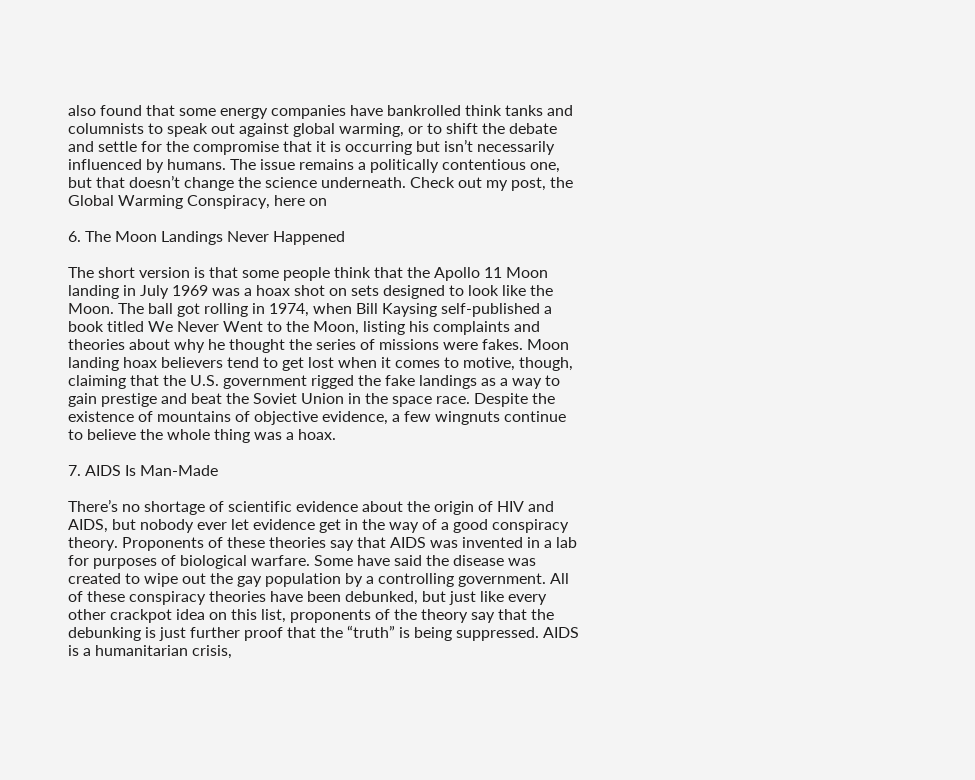also found that some energy companies have bankrolled think tanks and columnists to speak out against global warming, or to shift the debate and settle for the compromise that it is occurring but isn’t necessarily influenced by humans. The issue remains a politically contentious one, but that doesn’t change the science underneath. Check out my post, the Global Warming Conspiracy, here on

6. The Moon Landings Never Happened

The short version is that some people think that the Apollo 11 Moon landing in July 1969 was a hoax shot on sets designed to look like the Moon. The ball got rolling in 1974, when Bill Kaysing self-published a book titled We Never Went to the Moon, listing his complaints and theories about why he thought the series of missions were fakes. Moon landing hoax believers tend to get lost when it comes to motive, though, claiming that the U.S. government rigged the fake landings as a way to gain prestige and beat the Soviet Union in the space race. Despite the existence of mountains of objective evidence, a few wingnuts continue to believe the whole thing was a hoax.

7. AIDS Is Man-Made

There’s no shortage of scientific evidence about the origin of HIV and AIDS, but nobody ever let evidence get in the way of a good conspiracy theory. Proponents of these theories say that AIDS was invented in a lab for purposes of biological warfare. Some have said the disease was created to wipe out the gay population by a controlling government. All of these conspiracy theories have been debunked, but just like every other crackpot idea on this list, proponents of the theory say that the debunking is just further proof that the “truth” is being suppressed. AIDS is a humanitarian crisis,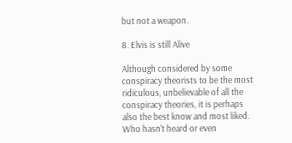but not a weapon.

8. Elvis is still Alive

Although considered by some conspiracy theorists to be the most ridiculous, unbelievable of all the conspiracy theories, it is perhaps also the best know and most liked. Who hasn't heard or even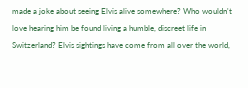made a joke about seeing Elvis alive somewhere? Who wouldn't love hearing him be found living a humble, discreet life in Switzerland? Elvis sightings have come from all over the world,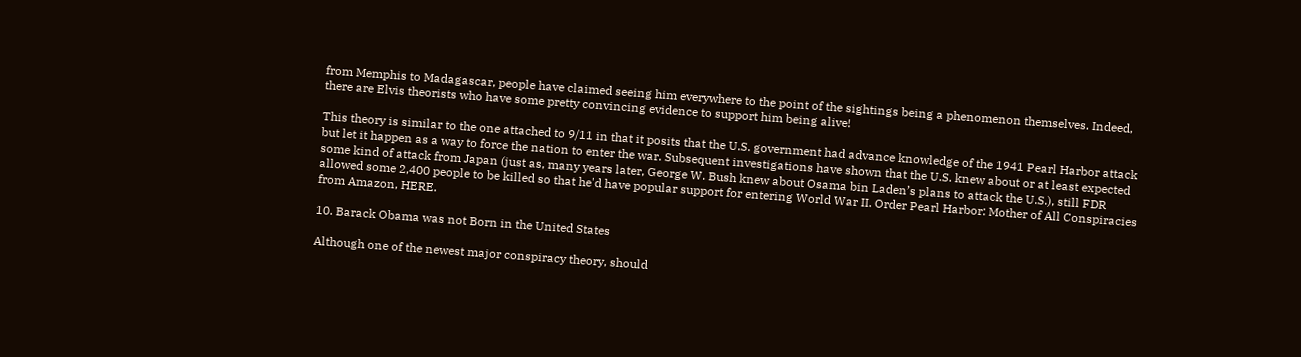from Memphis to Madagascar, people have claimed seeing him everywhere to the point of the sightings being a phenomenon themselves. Indeed, there are Elvis theorists who have some pretty convincing evidence to support him being alive!

This theory is similar to the one attached to 9/11 in that it posits that the U.S. government had advance knowledge of the 1941 Pearl Harbor attack but let it happen as a way to force the nation to enter the war. Subsequent investigations have shown that the U.S. knew about or at least expected some kind of attack from Japan (just as, many years later, George W. Bush knew about Osama bin Laden’s plans to attack the U.S.), still FDR allowed some 2,400 people to be killed so that he'd have popular support for entering World War II. Order Pearl Harbor: Mother of All Conspiracies from Amazon, HERE.

10. Barack Obama was not Born in the United States

Although one of the newest major conspiracy theory, should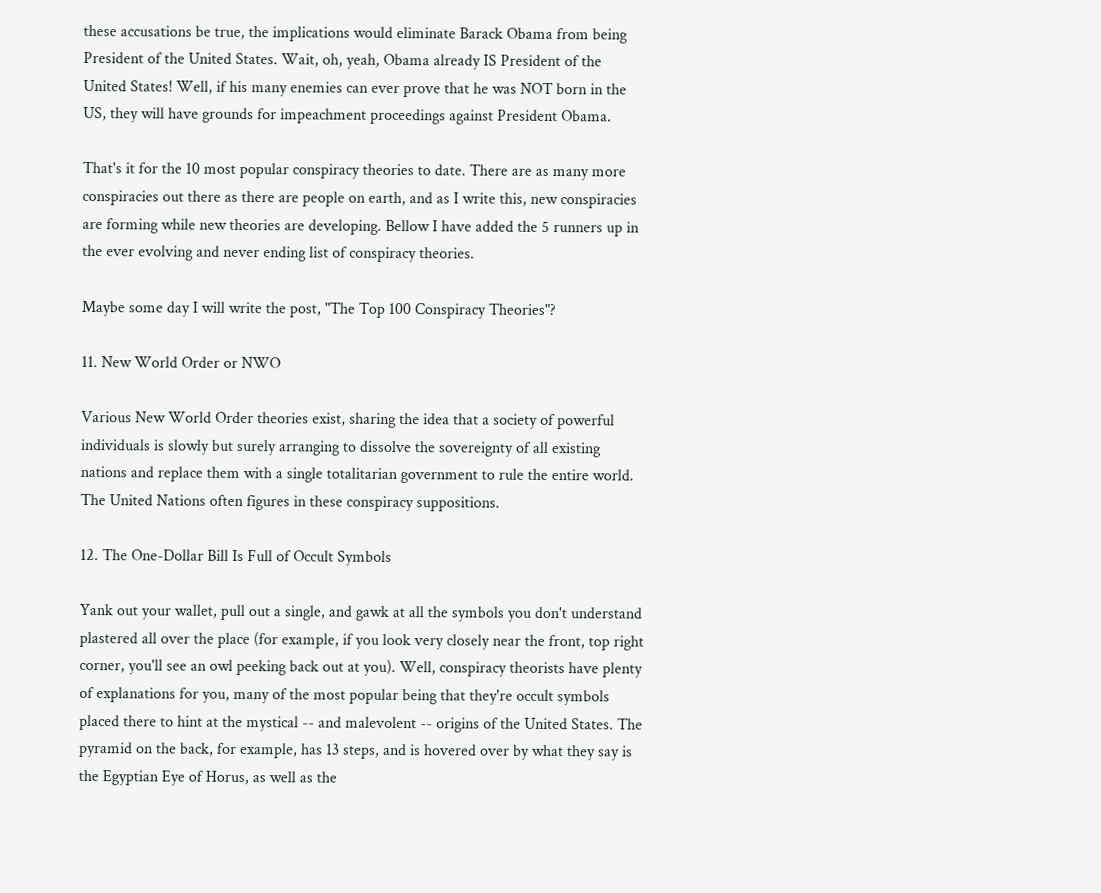these accusations be true, the implications would eliminate Barack Obama from being President of the United States. Wait, oh, yeah, Obama already IS President of the United States! Well, if his many enemies can ever prove that he was NOT born in the US, they will have grounds for impeachment proceedings against President Obama.

That's it for the 10 most popular conspiracy theories to date. There are as many more conspiracies out there as there are people on earth, and as I write this, new conspiracies are forming while new theories are developing. Bellow I have added the 5 runners up in the ever evolving and never ending list of conspiracy theories.

Maybe some day I will write the post, "The Top 100 Conspiracy Theories"?

11. New World Order or NWO

Various New World Order theories exist, sharing the idea that a society of powerful individuals is slowly but surely arranging to dissolve the sovereignty of all existing nations and replace them with a single totalitarian government to rule the entire world. The United Nations often figures in these conspiracy suppositions.

12. The One-Dollar Bill Is Full of Occult Symbols

Yank out your wallet, pull out a single, and gawk at all the symbols you don't understand plastered all over the place (for example, if you look very closely near the front, top right corner, you'll see an owl peeking back out at you). Well, conspiracy theorists have plenty of explanations for you, many of the most popular being that they're occult symbols placed there to hint at the mystical -- and malevolent -- origins of the United States. The pyramid on the back, for example, has 13 steps, and is hovered over by what they say is the Egyptian Eye of Horus, as well as the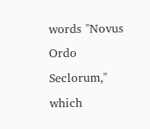words "Novus Ordo Seclorum," which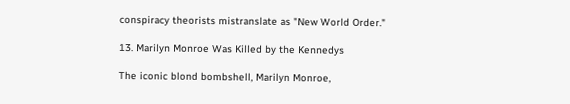conspiracy theorists mistranslate as "New World Order."

13. Marilyn Monroe Was Killed by the Kennedys

The iconic blond bombshell, Marilyn Monroe,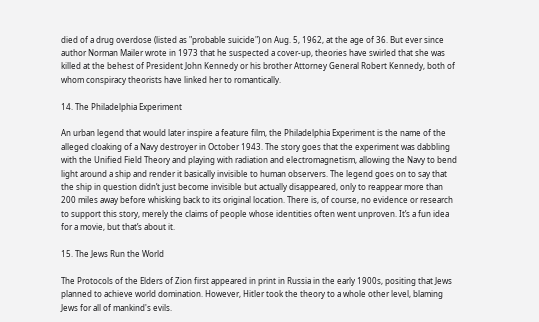died of a drug overdose (listed as "probable suicide") on Aug. 5, 1962, at the age of 36. But ever since author Norman Mailer wrote in 1973 that he suspected a cover-up, theories have swirled that she was killed at the behest of President John Kennedy or his brother Attorney General Robert Kennedy, both of whom conspiracy theorists have linked her to romantically.

14. The Philadelphia Experiment

An urban legend that would later inspire a feature film, the Philadelphia Experiment is the name of the alleged cloaking of a Navy destroyer in October 1943. The story goes that the experiment was dabbling with the Unified Field Theory and playing with radiation and electromagnetism, allowing the Navy to bend light around a ship and render it basically invisible to human observers. The legend goes on to say that the ship in question didn’t just become invisible but actually disappeared, only to reappear more than 200 miles away before whisking back to its original location. There is, of course, no evidence or research to support this story, merely the claims of people whose identities often went unproven. It’s a fun idea for a movie, but that’s about it.

15. The Jews Run the World

The Protocols of the Elders of Zion first appeared in print in Russia in the early 1900s, positing that Jews planned to achieve world domination. However, Hitler took the theory to a whole other level, blaming Jews for all of mankind's evils.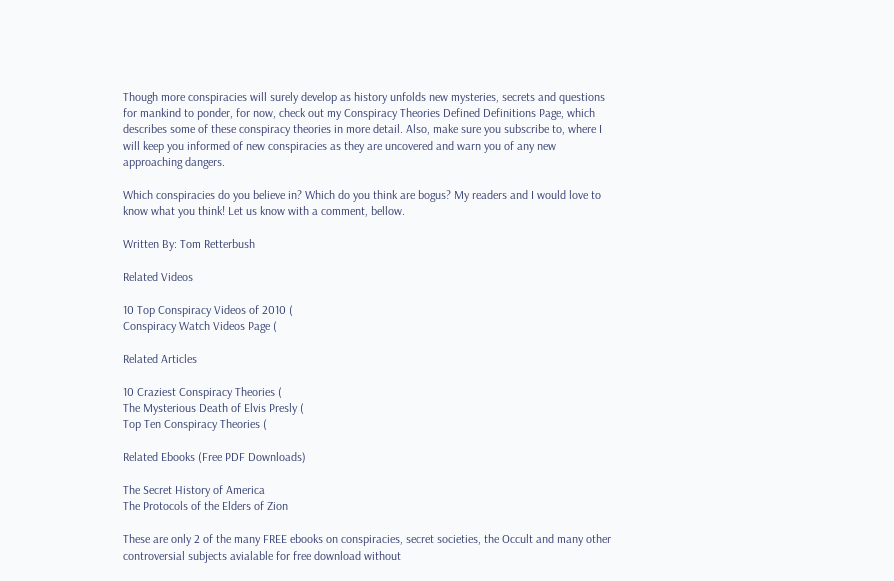Though more conspiracies will surely develop as history unfolds new mysteries, secrets and questions for mankind to ponder, for now, check out my Conspiracy Theories Defined Definitions Page, which describes some of these conspiracy theories in more detail. Also, make sure you subscribe to, where I will keep you informed of new conspiracies as they are uncovered and warn you of any new approaching dangers.

Which conspiracies do you believe in? Which do you think are bogus? My readers and I would love to know what you think! Let us know with a comment, bellow.

Written By: Tom Retterbush

Related Videos

10 Top Conspiracy Videos of 2010 (
Conspiracy Watch Videos Page (

Related Articles

10 Craziest Conspiracy Theories (
The Mysterious Death of Elvis Presly (
Top Ten Conspiracy Theories (

Related Ebooks (Free PDF Downloads)

The Secret History of America
The Protocols of the Elders of Zion

These are only 2 of the many FREE ebooks on conspiracies, secret societies, the Occult and many other controversial subjects avialable for free download without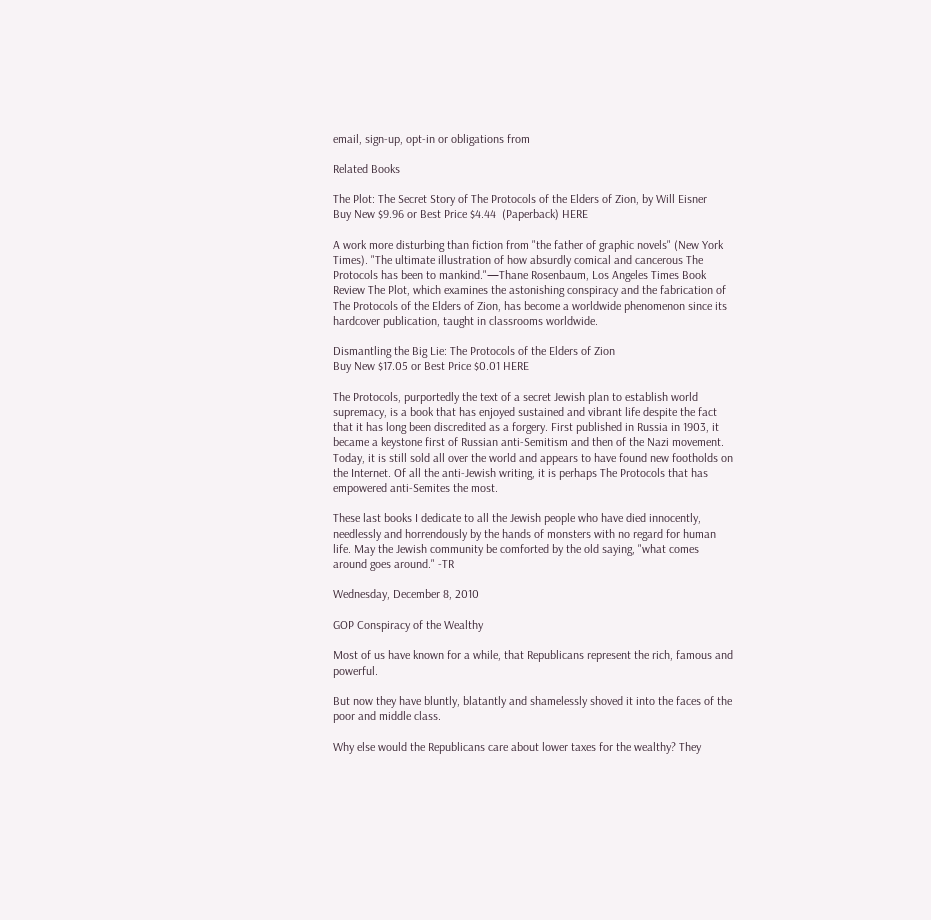email, sign-up, opt-in or obligations from

Related Books

The Plot: The Secret Story of The Protocols of the Elders of Zion, by Will Eisner
Buy New $9.96 or Best Price $4.44  (Paperback) HERE

A work more disturbing than fiction from "the father of graphic novels" (New York Times). "The ultimate illustration of how absurdly comical and cancerous The Protocols has been to mankind."—Thane Rosenbaum, Los Angeles Times Book Review The Plot, which examines the astonishing conspiracy and the fabrication of The Protocols of the Elders of Zion, has become a worldwide phenomenon since its hardcover publication, taught in classrooms worldwide.

Dismantling the Big Lie: The Protocols of the Elders of Zion
Buy New $17.05 or Best Price $0.01 HERE

The Protocols, purportedly the text of a secret Jewish plan to establish world supremacy, is a book that has enjoyed sustained and vibrant life despite the fact that it has long been discredited as a forgery. First published in Russia in 1903, it became a keystone first of Russian anti-Semitism and then of the Nazi movement. Today, it is still sold all over the world and appears to have found new footholds on the Internet. Of all the anti-Jewish writing, it is perhaps The Protocols that has empowered anti-Semites the most.

These last books I dedicate to all the Jewish people who have died innocently, needlessly and horrendously by the hands of monsters with no regard for human life. May the Jewish community be comforted by the old saying, "what comes around goes around." -TR

Wednesday, December 8, 2010

GOP Conspiracy of the Wealthy

Most of us have known for a while, that Republicans represent the rich, famous and powerful.

But now they have bluntly, blatantly and shamelessly shoved it into the faces of the poor and middle class.

Why else would the Republicans care about lower taxes for the wealthy? They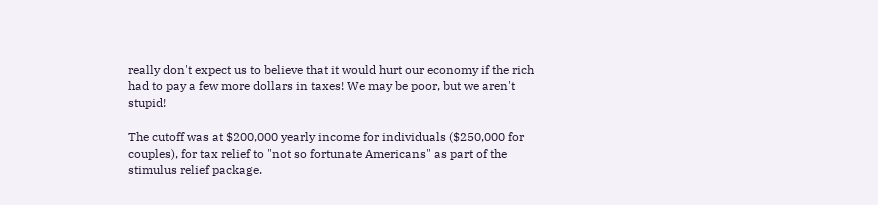really don't expect us to believe that it would hurt our economy if the rich had to pay a few more dollars in taxes! We may be poor, but we aren't stupid!

The cutoff was at $200,000 yearly income for individuals ($250,000 for couples), for tax relief to "not so fortunate Americans" as part of the stimulus relief package.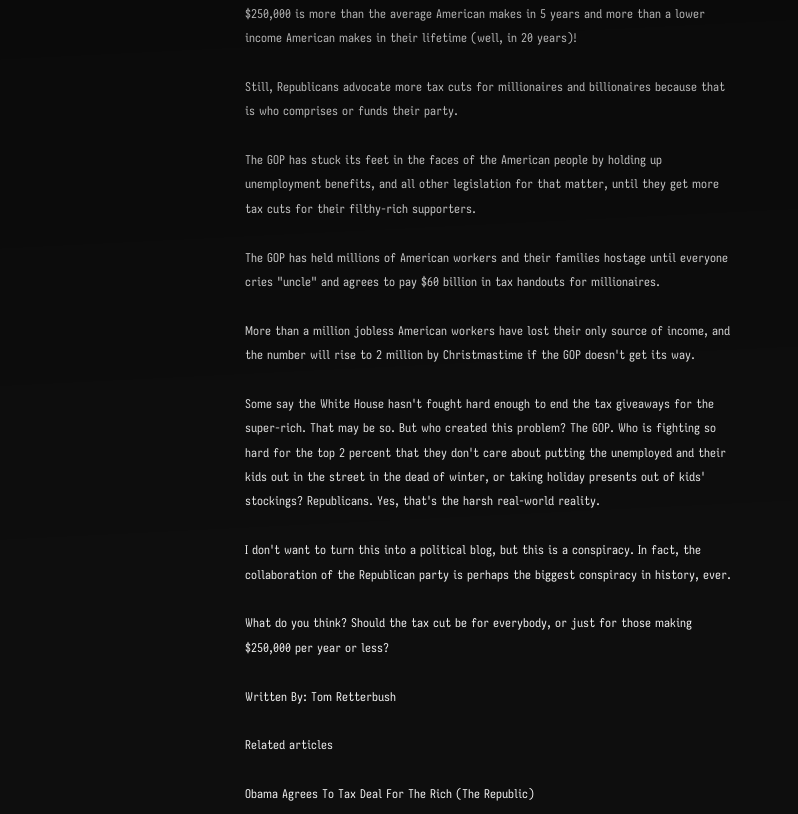$250,000 is more than the average American makes in 5 years and more than a lower income American makes in their lifetime (well, in 20 years)!

Still, Republicans advocate more tax cuts for millionaires and billionaires because that is who comprises or funds their party.

The GOP has stuck its feet in the faces of the American people by holding up unemployment benefits, and all other legislation for that matter, until they get more tax cuts for their filthy-rich supporters.

The GOP has held millions of American workers and their families hostage until everyone cries "uncle" and agrees to pay $60 billion in tax handouts for millionaires.

More than a million jobless American workers have lost their only source of income, and the number will rise to 2 million by Christmastime if the GOP doesn't get its way.

Some say the White House hasn't fought hard enough to end the tax giveaways for the super-rich. That may be so. But who created this problem? The GOP. Who is fighting so hard for the top 2 percent that they don't care about putting the unemployed and their kids out in the street in the dead of winter, or taking holiday presents out of kids' stockings? Republicans. Yes, that's the harsh real-world reality.

I don't want to turn this into a political blog, but this is a conspiracy. In fact, the collaboration of the Republican party is perhaps the biggest conspiracy in history, ever.

What do you think? Should the tax cut be for everybody, or just for those making $250,000 per year or less?

Written By: Tom Retterbush

Related articles

Obama Agrees To Tax Deal For The Rich (The Republic)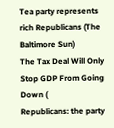Tea party represents rich Republicans (The Baltimore Sun)
The Tax Deal Will Only Stop GDP From Going Down (
Republicans: the party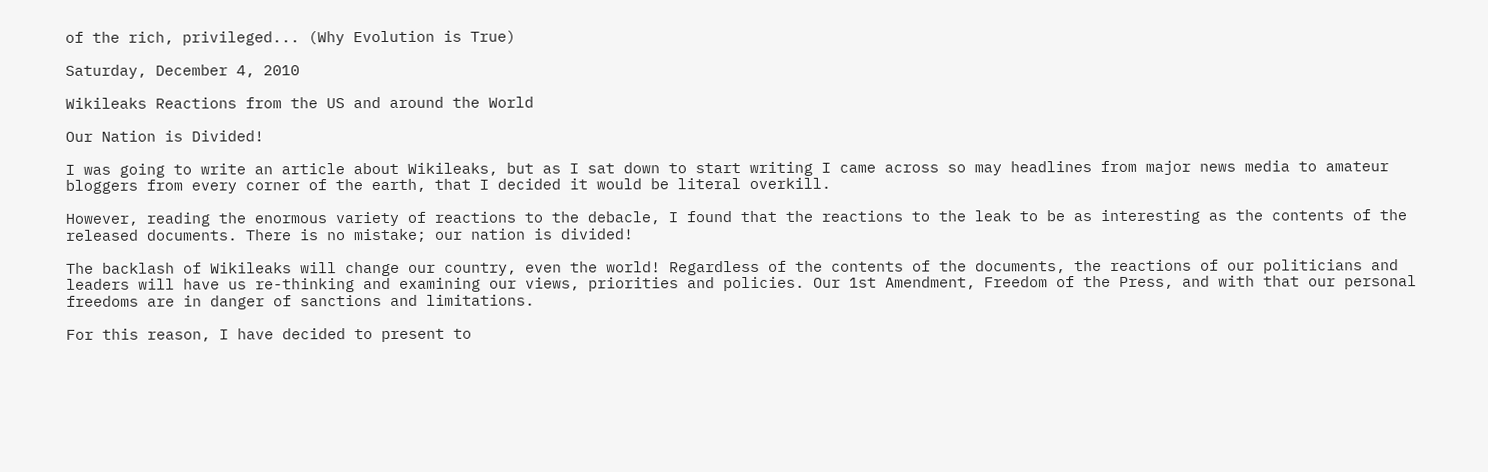of the rich, privileged... (Why Evolution is True)

Saturday, December 4, 2010

Wikileaks Reactions from the US and around the World

Our Nation is Divided!

I was going to write an article about Wikileaks, but as I sat down to start writing I came across so may headlines from major news media to amateur bloggers from every corner of the earth, that I decided it would be literal overkill.

However, reading the enormous variety of reactions to the debacle, I found that the reactions to the leak to be as interesting as the contents of the released documents. There is no mistake; our nation is divided!

The backlash of Wikileaks will change our country, even the world! Regardless of the contents of the documents, the reactions of our politicians and leaders will have us re-thinking and examining our views, priorities and policies. Our 1st Amendment, Freedom of the Press, and with that our personal freedoms are in danger of sanctions and limitations.

For this reason, I have decided to present to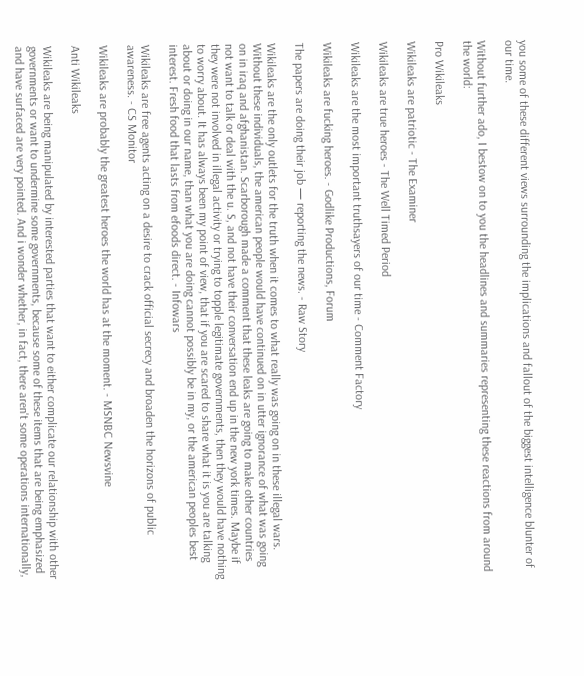you some of these different views surrounding the implications and fallout of the biggest intelligence blunter of our time.

Without further ado, I bestow on to you the headlines and summaries representing these reactions from around the world:

Pro Wikileaks

Wikileaks are patriotic - The Examiner

Wikileaks are true heroes - The Well Timed Period

Wikileaks are the most important truthsayers of our time - Comment Factory

Wikileaks are fucking heroes. - Godlike Productions, Forum

The papers are doing their job — reporting the news. - Raw Story

Wikileaks are the only outlets for the truth when it comes to what really was going on in these illegal wars. Without these individuals, the american people would have continued on in utter ignorance of what was going on in iraq and afghanistan. Scarborough made a comment that these leaks are going to make other countries not want to talk or deal with the u. S, and not have their conversation end up in the new york times. Maybe if they were not involved in illegal activity or trying to topple legitimate governments, then they would have nothing to worry about. It has always been my point of view, that if you are scared to share what it is you are talking about or doing in our name, than what you are doing cannot possibly be in my, or the american peoples best interest. Fresh food that lasts from efoods direct. - Infowars

Wikileaks are free agents acting on a desire to crack official secrecy and broaden the horizons of public awareness. - CS Monitor

Wikileaks are probably the greatest heroes the world has at the moment. - MSNBC Newsvine

Anti Wikileaks

Wikileaks are being manipulated by interested parties that want to either complicate our relationship with other governments or want to undermine some governments, because some of these items that are being emphasized and have surfaced are very pointed. And i wonder whether, in fact, there aren't some operations internationally,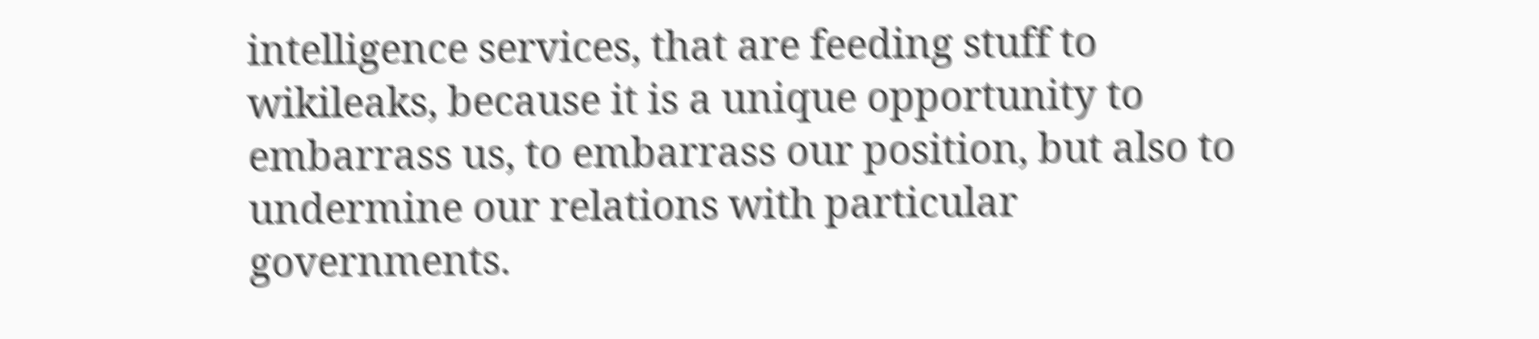intelligence services, that are feeding stuff to wikileaks, because it is a unique opportunity to embarrass us, to embarrass our position, but also to undermine our relations with particular governments.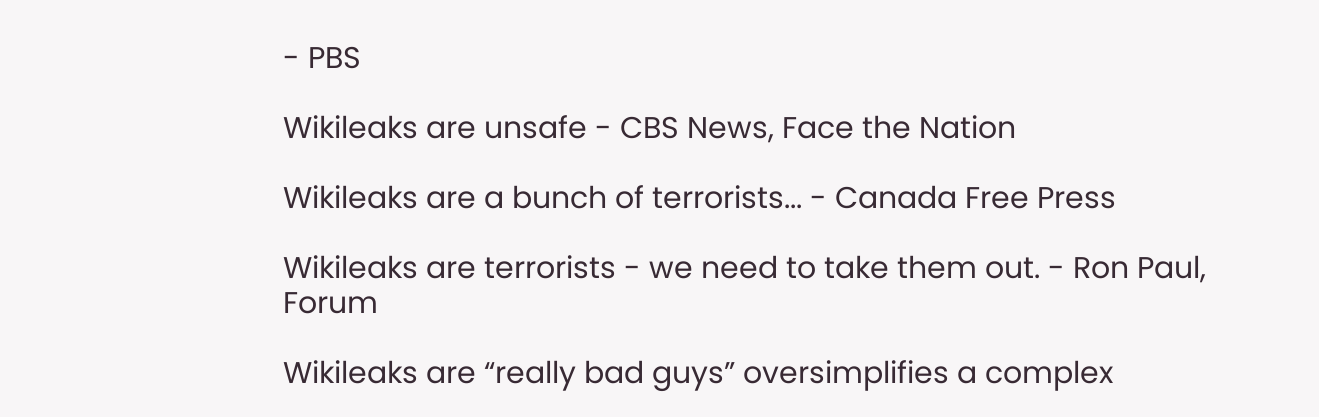- PBS

Wikileaks are unsafe - CBS News, Face the Nation

Wikileaks are a bunch of terrorists... - Canada Free Press

Wikileaks are terrorists - we need to take them out. - Ron Paul, Forum

Wikileaks are “really bad guys” oversimplifies a complex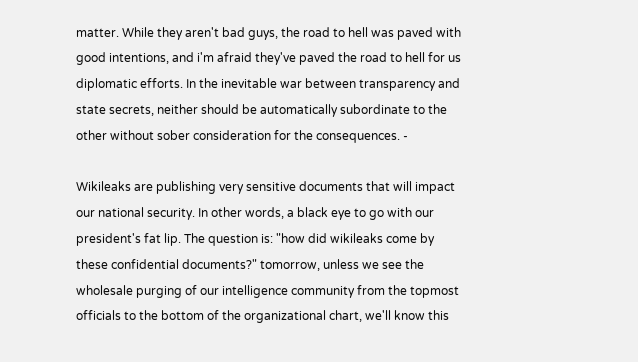matter. While they aren't bad guys, the road to hell was paved with good intentions, and i'm afraid they've paved the road to hell for us diplomatic efforts. In the inevitable war between transparency and state secrets, neither should be automatically subordinate to the other without sober consideration for the consequences. -

Wikileaks are publishing very sensitive documents that will impact our national security. In other words, a black eye to go with our president's fat lip. The question is: "how did wikileaks come by these confidential documents?" tomorrow, unless we see the wholesale purging of our intelligence community from the topmost officials to the bottom of the organizational chart, we'll know this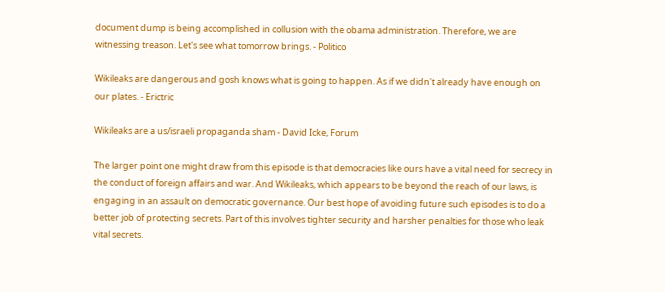document dump is being accomplished in collusion with the obama administration. Therefore, we are witnessing treason. Let's see what tomorrow brings. - Politico

Wikileaks are dangerous and gosh knows what is going to happen. As if we didn't already have enough on our plates. - Erictric

Wikileaks are a us/israeli propaganda sham - David Icke, Forum

The larger point one might draw from this episode is that democracies like ours have a vital need for secrecy in the conduct of foreign affairs and war. And Wikileaks, which appears to be beyond the reach of our laws, is engaging in an assault on democratic governance. Our best hope of avoiding future such episodes is to do a better job of protecting secrets. Part of this involves tighter security and harsher penalties for those who leak vital secrets.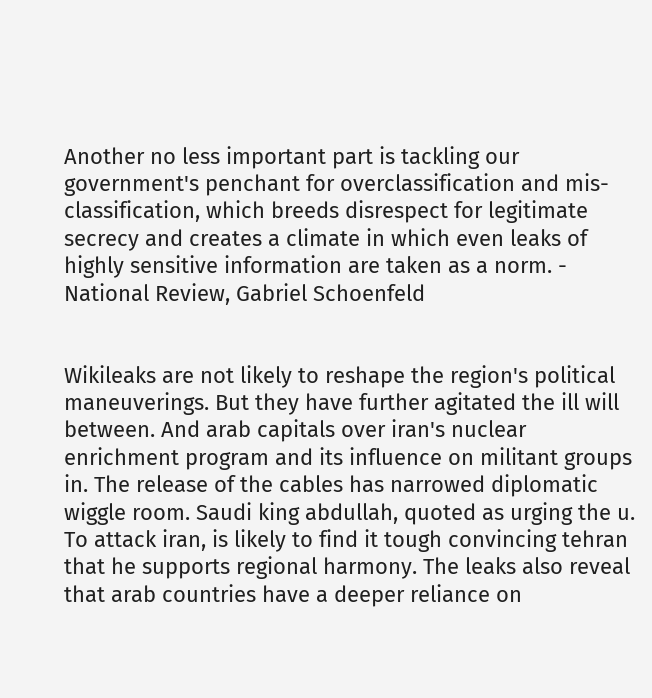Another no less important part is tackling our government's penchant for overclassification and mis-classification, which breeds disrespect for legitimate secrecy and creates a climate in which even leaks of highly sensitive information are taken as a norm. - National Review, Gabriel Schoenfeld


Wikileaks are not likely to reshape the region's political maneuverings. But they have further agitated the ill will between. And arab capitals over iran's nuclear enrichment program and its influence on militant groups in. The release of the cables has narrowed diplomatic wiggle room. Saudi king abdullah, quoted as urging the u. To attack iran, is likely to find it tough convincing tehran that he supports regional harmony. The leaks also reveal that arab countries have a deeper reliance on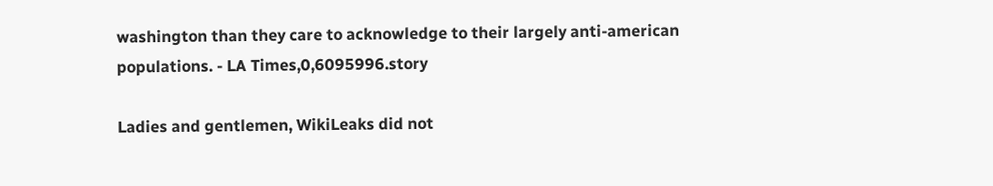washington than they care to acknowledge to their largely anti-american populations. - LA Times,0,6095996.story

Ladies and gentlemen, WikiLeaks did not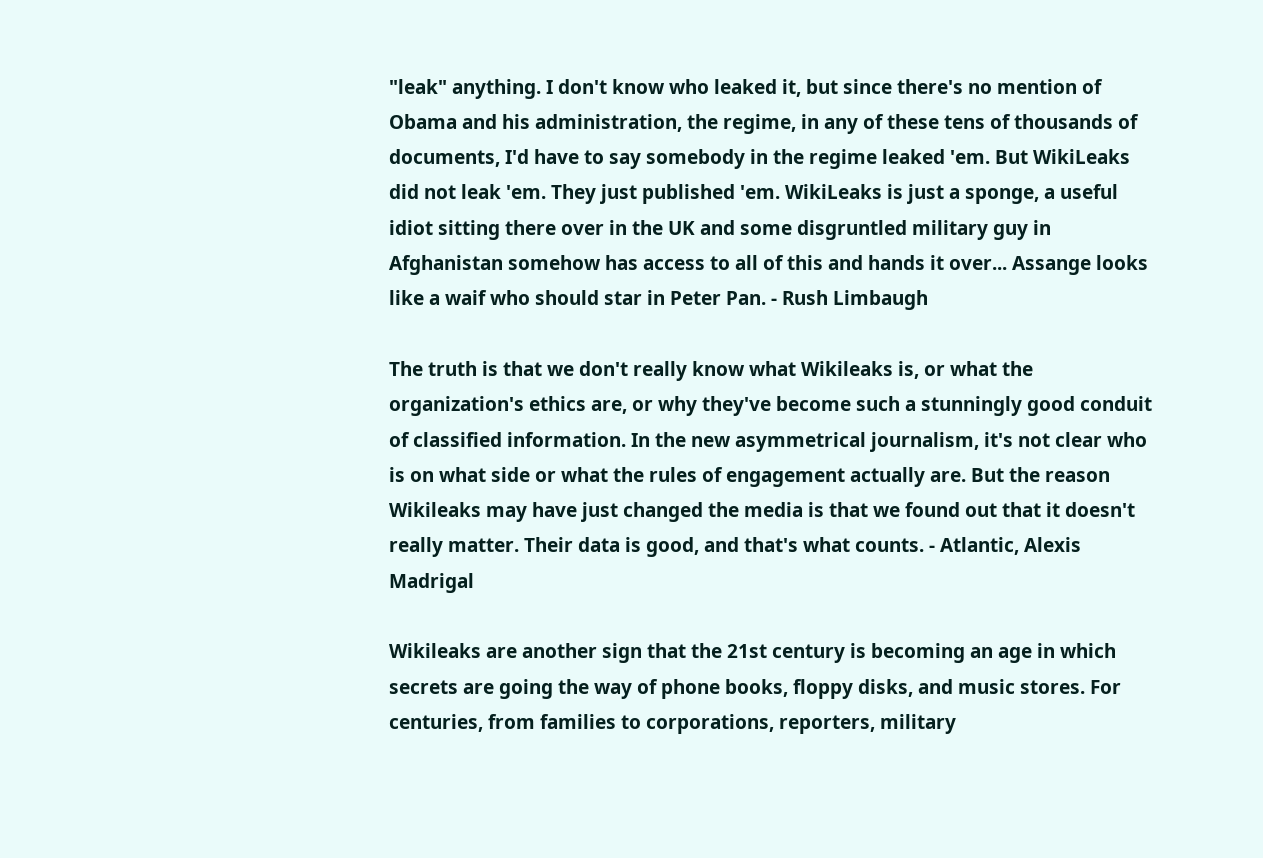"leak" anything. I don't know who leaked it, but since there's no mention of Obama and his administration, the regime, in any of these tens of thousands of documents, I'd have to say somebody in the regime leaked 'em. But WikiLeaks did not leak 'em. They just published 'em. WikiLeaks is just a sponge, a useful idiot sitting there over in the UK and some disgruntled military guy in Afghanistan somehow has access to all of this and hands it over... Assange looks like a waif who should star in Peter Pan. - Rush Limbaugh

The truth is that we don't really know what Wikileaks is, or what the organization's ethics are, or why they've become such a stunningly good conduit of classified information. In the new asymmetrical journalism, it's not clear who is on what side or what the rules of engagement actually are. But the reason Wikileaks may have just changed the media is that we found out that it doesn't really matter. Their data is good, and that's what counts. - Atlantic, Alexis Madrigal

Wikileaks are another sign that the 21st century is becoming an age in which secrets are going the way of phone books, floppy disks, and music stores. For centuries, from families to corporations, reporters, military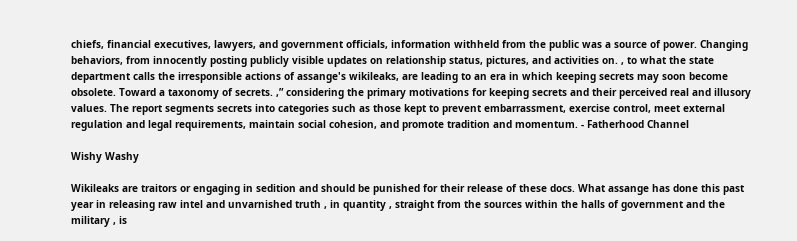chiefs, financial executives, lawyers, and government officials, information withheld from the public was a source of power. Changing behaviors, from innocently posting publicly visible updates on relationship status, pictures, and activities on. , to what the state department calls the irresponsible actions of assange's wikileaks, are leading to an era in which keeping secrets may soon become obsolete. Toward a taxonomy of secrets. ,” considering the primary motivations for keeping secrets and their perceived real and illusory values. The report segments secrets into categories such as those kept to prevent embarrassment, exercise control, meet external regulation and legal requirements, maintain social cohesion, and promote tradition and momentum. - Fatherhood Channel

Wishy Washy

Wikileaks are traitors or engaging in sedition and should be punished for their release of these docs. What assange has done this past year in releasing raw intel and unvarnished truth , in quantity , straight from the sources within the halls of government and the military , is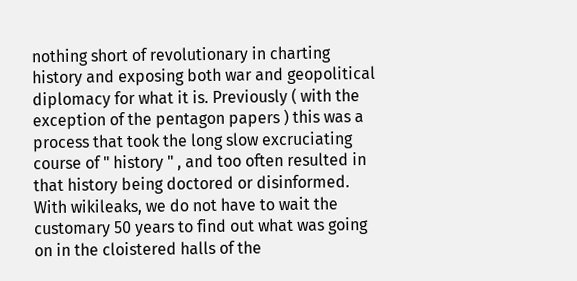nothing short of revolutionary in charting history and exposing both war and geopolitical diplomacy for what it is. Previously ( with the exception of the pentagon papers ) this was a process that took the long slow excruciating course of " history " , and too often resulted in that history being doctored or disinformed. With wikileaks, we do not have to wait the customary 50 years to find out what was going on in the cloistered halls of the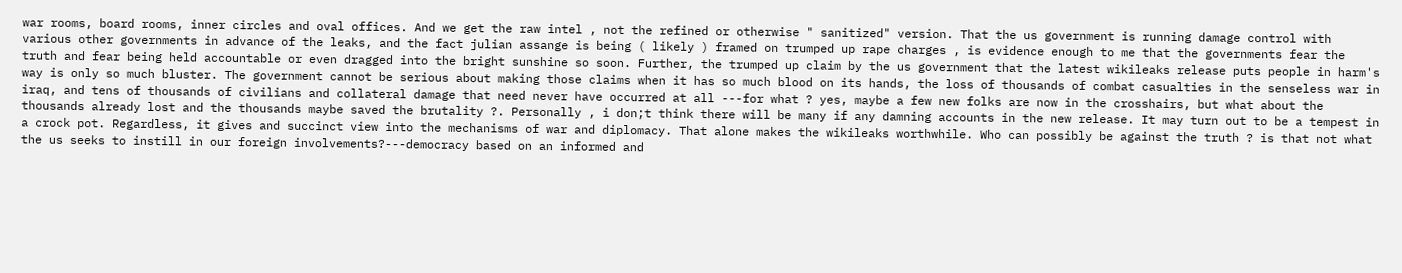war rooms, board rooms, inner circles and oval offices. And we get the raw intel , not the refined or otherwise " sanitized" version. That the us government is running damage control with various other governments in advance of the leaks, and the fact julian assange is being ( likely ) framed on trumped up rape charges , is evidence enough to me that the governments fear the truth and fear being held accountable or even dragged into the bright sunshine so soon. Further, the trumped up claim by the us government that the latest wikileaks release puts people in harm's way is only so much bluster. The government cannot be serious about making those claims when it has so much blood on its hands, the loss of thousands of combat casualties in the senseless war in iraq, and tens of thousands of civilians and collateral damage that need never have occurred at all ---for what ? yes, maybe a few new folks are now in the crosshairs, but what about the thousands already lost and the thousands maybe saved the brutality ?. Personally , i don;t think there will be many if any damning accounts in the new release. It may turn out to be a tempest in a crock pot. Regardless, it gives and succinct view into the mechanisms of war and diplomacy. That alone makes the wikileaks worthwhile. Who can possibly be against the truth ? is that not what the us seeks to instill in our foreign involvements?---democracy based on an informed and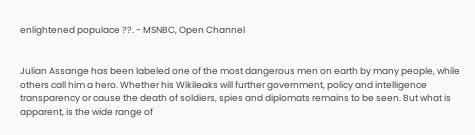enlightened populace ??. - MSNBC, Open Channel


Julian Assange has been labeled one of the most dangerous men on earth by many people, while others call him a hero. Whether his Wikileaks will further government, policy and intelligence transparency or cause the death of soldiers, spies and diplomats remains to be seen. But what is apparent, is the wide range of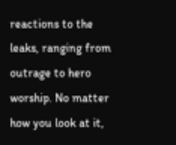reactions to the leaks, ranging from outrage to hero worship. No matter how you look at it,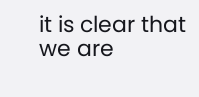it is clear that we are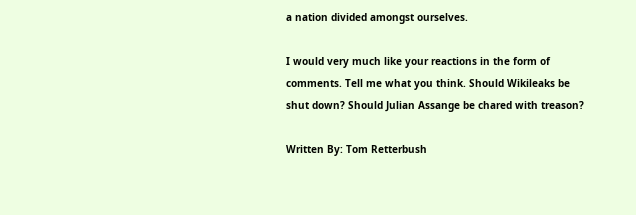a nation divided amongst ourselves.

I would very much like your reactions in the form of comments. Tell me what you think. Should Wikileaks be shut down? Should Julian Assange be chared with treason?

Written By: Tom Retterbush